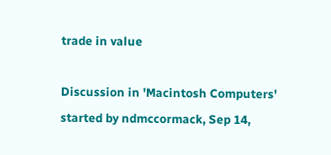trade in value

Discussion in 'Macintosh Computers' started by ndmccormack, Sep 14,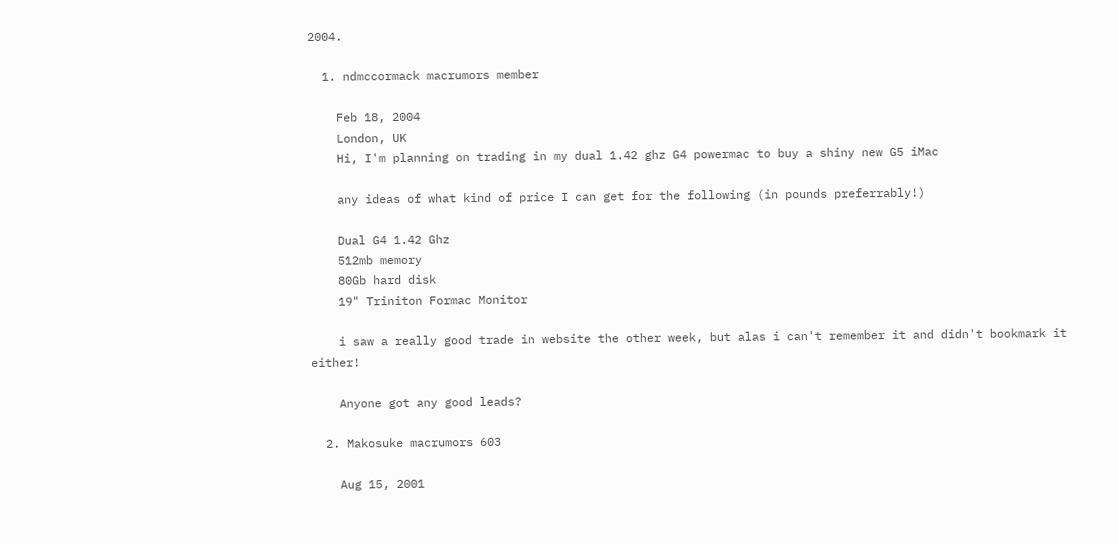2004.

  1. ndmccormack macrumors member

    Feb 18, 2004
    London, UK
    Hi, I'm planning on trading in my dual 1.42 ghz G4 powermac to buy a shiny new G5 iMac

    any ideas of what kind of price I can get for the following (in pounds preferrably!)

    Dual G4 1.42 Ghz
    512mb memory
    80Gb hard disk
    19" Triniton Formac Monitor

    i saw a really good trade in website the other week, but alas i can't remember it and didn't bookmark it either!

    Anyone got any good leads?

  2. Makosuke macrumors 603

    Aug 15, 2001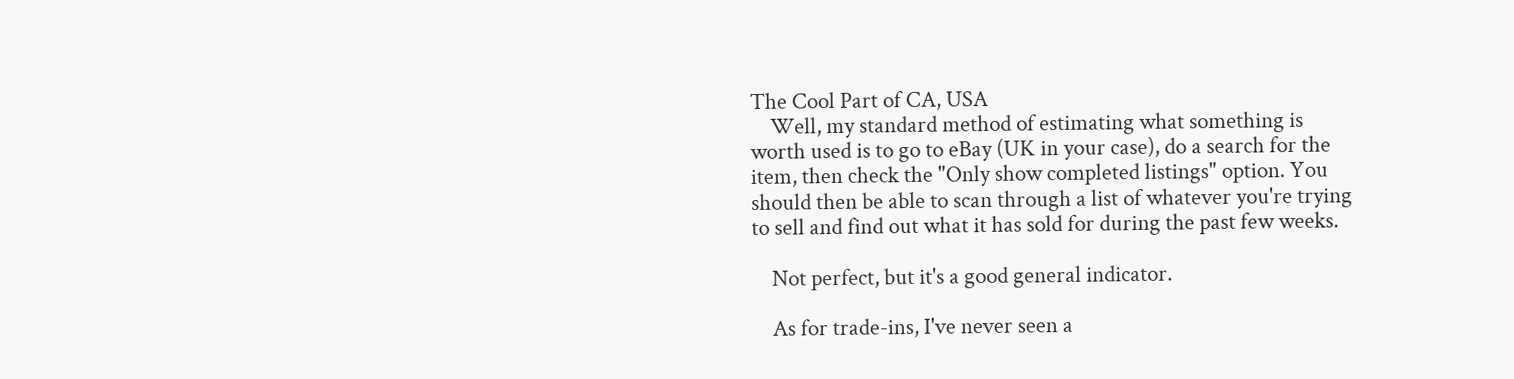The Cool Part of CA, USA
    Well, my standard method of estimating what something is worth used is to go to eBay (UK in your case), do a search for the item, then check the "Only show completed listings" option. You should then be able to scan through a list of whatever you're trying to sell and find out what it has sold for during the past few weeks.

    Not perfect, but it's a good general indicator.

    As for trade-ins, I've never seen a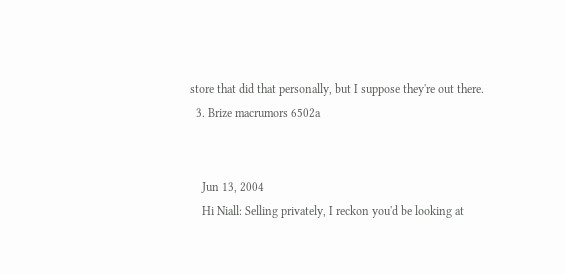store that did that personally, but I suppose they're out there.
  3. Brize macrumors 6502a


    Jun 13, 2004
    Hi Niall: Selling privately, I reckon you'd be looking at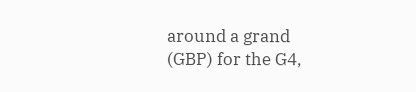around a grand (GBP) for the G4,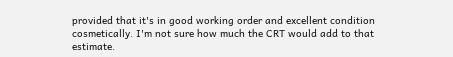provided that it's in good working order and excellent condition cosmetically. I'm not sure how much the CRT would add to that estimate.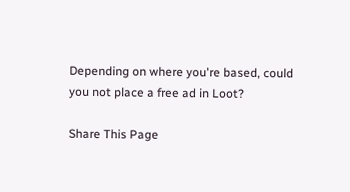Depending on where you're based, could you not place a free ad in Loot?

Share This Page